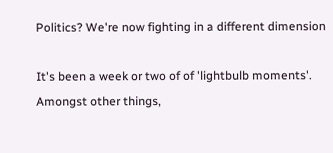Politics? We're now fighting in a different dimension

It's been a week or two of of 'lightbulb moments'. Amongst other things,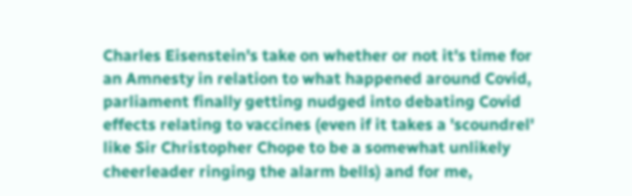Charles Eisenstein's take on whether or not it's time for an Amnesty in relation to what happened around Covid, parliament finally getting nudged into debating Covid effects relating to vaccines (even if it takes a 'scoundrel' like Sir Christopher Chope to be a somewhat unlikely cheerleader ringing the alarm bells) and for me,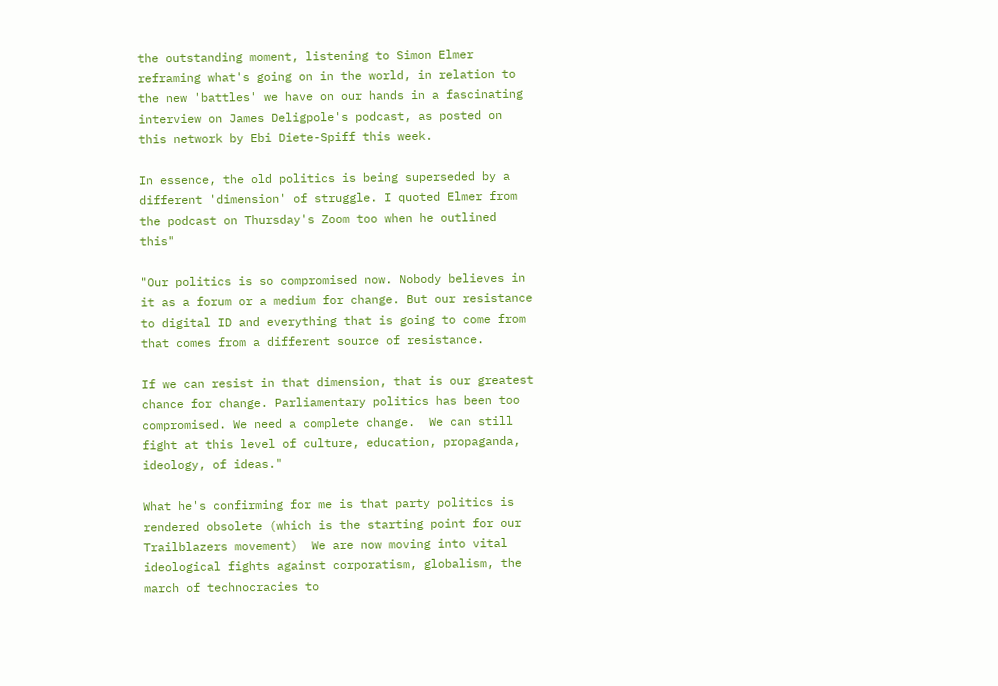the outstanding moment, listening to Simon Elmer reframing what's going on in the world, in relation to the new 'battles' we have on our hands in a fascinating interview on James Deligpole's podcast, as posted on this network by Ebi Diete-Spiff this week.

In essence, the old politics is being superseded by a different 'dimension' of struggle. I quoted Elmer from the podcast on Thursday's Zoom too when he outlined this"

"Our politics is so compromised now. Nobody believes in it as a forum or a medium for change. But our resistance to digital ID and everything that is going to come from that comes from a different source of resistance.

If we can resist in that dimension, that is our greatest chance for change. Parliamentary politics has been too compromised. We need a complete change.  We can still fight at this level of culture, education, propaganda, ideology, of ideas."

What he's confirming for me is that party politics is rendered obsolete (which is the starting point for our Trailblazers movement)  We are now moving into vital ideological fights against corporatism, globalism, the march of technocracies to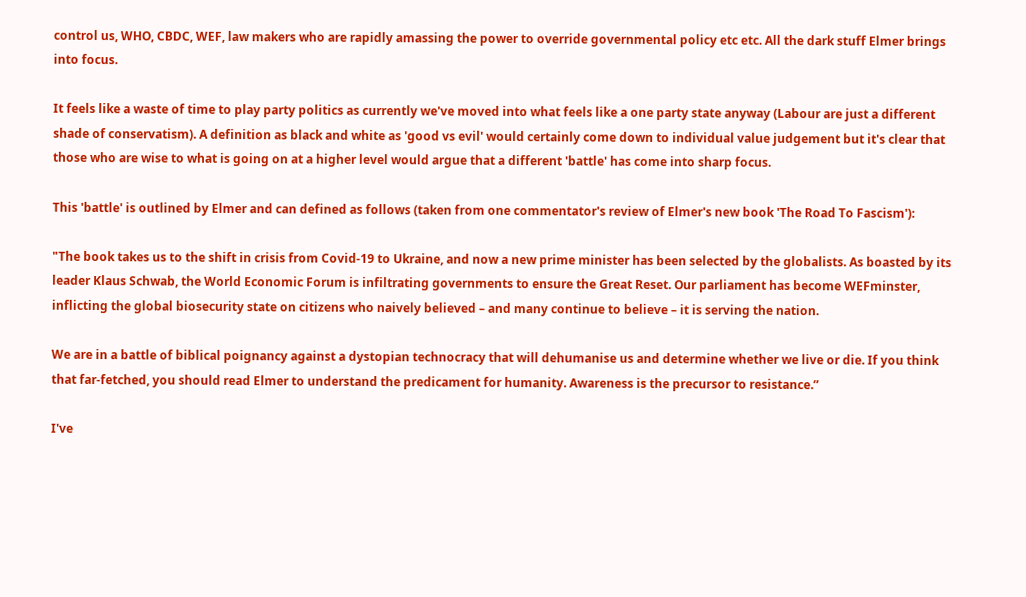control us, WHO, CBDC, WEF, law makers who are rapidly amassing the power to override governmental policy etc etc. All the dark stuff Elmer brings into focus.

It feels like a waste of time to play party politics as currently we've moved into what feels like a one party state anyway (Labour are just a different shade of conservatism). A definition as black and white as 'good vs evil' would certainly come down to individual value judgement but it's clear that those who are wise to what is going on at a higher level would argue that a different 'battle' has come into sharp focus.

This 'battle' is outlined by Elmer and can defined as follows (taken from one commentator's review of Elmer's new book 'The Road To Fascism'):

"The book takes us to the shift in crisis from Covid-19 to Ukraine, and now a new prime minister has been selected by the globalists. As boasted by its leader Klaus Schwab, the World Economic Forum is infiltrating governments to ensure the Great Reset. Our parliament has become WEFminster, inflicting the global biosecurity state on citizens who naively believed – and many continue to believe – it is serving the nation.

We are in a battle of biblical poignancy against a dystopian technocracy that will dehumanise us and determine whether we live or die. If you think that far-fetched, you should read Elmer to understand the predicament for humanity. Awareness is the precursor to resistance.”

I've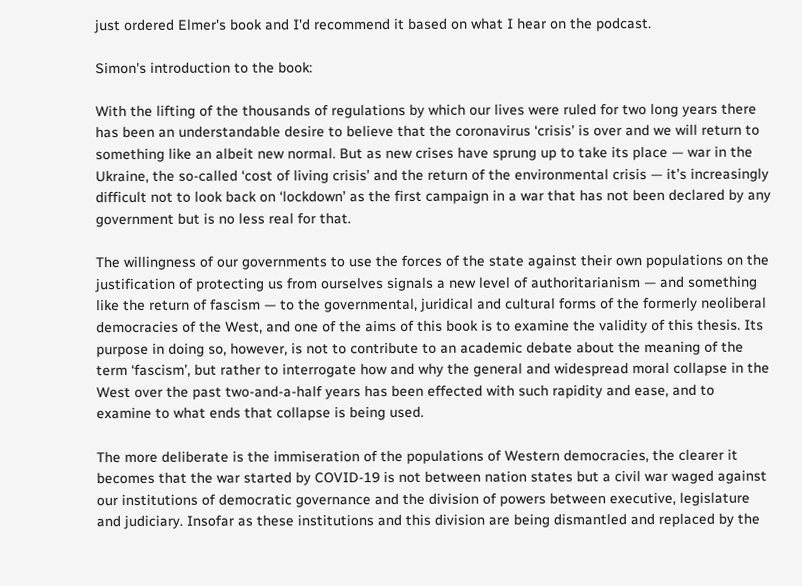just ordered Elmer's book and I'd recommend it based on what I hear on the podcast.

Simon's introduction to the book:

With the lifting of the thousands of regulations by which our lives were ruled for two long years there has been an understandable desire to believe that the coronavirus ‘crisis’ is over and we will return to something like an albeit new normal. But as new crises have sprung up to take its place — war in the Ukraine, the so-called ‘cost of living crisis’ and the return of the environmental crisis — it’s increasingly difficult not to look back on ‘lockdown’ as the first campaign in a war that has not been declared by any government but is no less real for that.

The willingness of our governments to use the forces of the state against their own populations on the justification of protecting us from ourselves signals a new level of authoritarianism — and something like the return of fascism — to the governmental, juridical and cultural forms of the formerly neoliberal democracies of the West, and one of the aims of this book is to examine the validity of this thesis. Its purpose in doing so, however, is not to contribute to an academic debate about the meaning of the term ‘fascism’, but rather to interrogate how and why the general and widespread moral collapse in the West over the past two-and-a-half years has been effected with such rapidity and ease, and to examine to what ends that collapse is being used.

The more deliberate is the immiseration of the populations of Western democracies, the clearer it becomes that the war started by COVID-19 is not between nation states but a civil war waged against our institutions of democratic governance and the division of powers between executive, legislature and judiciary. Insofar as these institutions and this division are being dismantled and replaced by the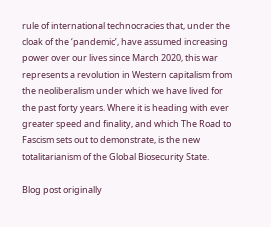rule of international technocracies that, under the cloak of the ‘pandemic’, have assumed increasing power over our lives since March 2020, this war represents a revolution in Western capitalism from the neoliberalism under which we have lived for the past forty years. Where it is heading with ever greater speed and finality, and which The Road to Fascism sets out to demonstrate, is the new totalitarianism of the Global Biosecurity State.

Blog post originally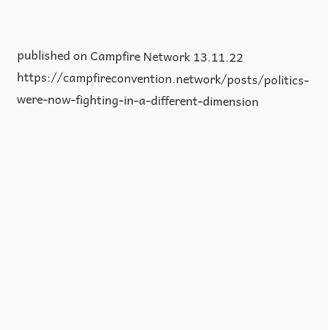published on Campfire Network 13.11.22 https://campfireconvention.network/posts/politics-were-now-fighting-in-a-different-dimension